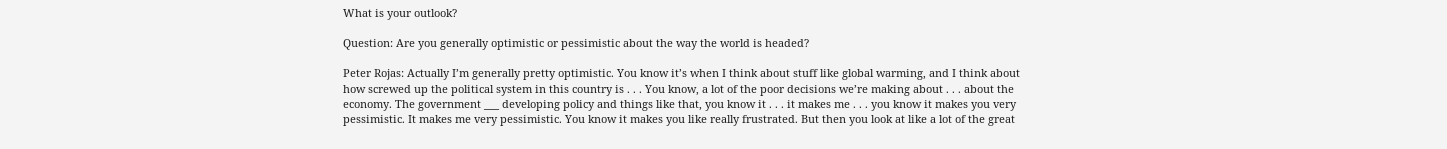What is your outlook?

Question: Are you generally optimistic or pessimistic about the way the world is headed?

Peter Rojas: Actually I’m generally pretty optimistic. You know it’s when I think about stuff like global warming, and I think about how screwed up the political system in this country is . . . You know, a lot of the poor decisions we’re making about . . . about the economy. The government ___ developing policy and things like that, you know it . . . it makes me . . . you know it makes you very pessimistic. It makes me very pessimistic. You know it makes you like really frustrated. But then you look at like a lot of the great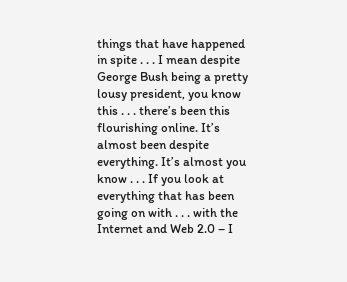things that have happened in spite . . . I mean despite George Bush being a pretty lousy president, you know this . . . there’s been this flourishing online. It’s almost been despite everything. It’s almost you know . . . If you look at everything that has been going on with . . . with the Internet and Web 2.0 – I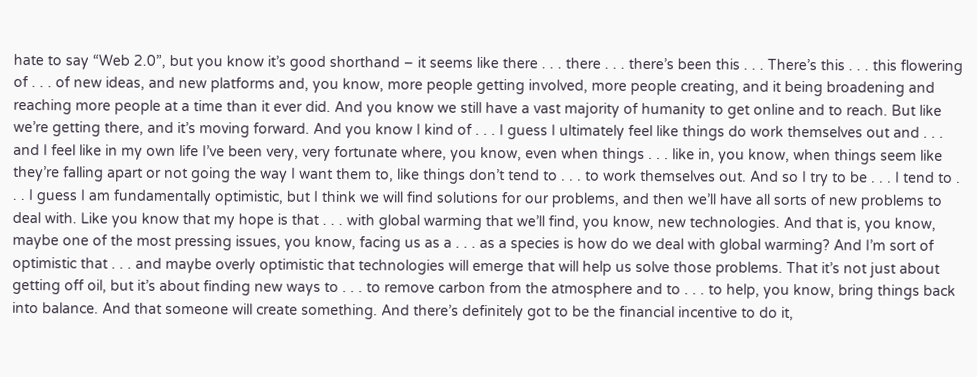hate to say “Web 2.0”, but you know it’s good shorthand – it seems like there . . . there . . . there’s been this . . . There’s this . . . this flowering of . . . of new ideas, and new platforms and, you know, more people getting involved, more people creating, and it being broadening and reaching more people at a time than it ever did. And you know we still have a vast majority of humanity to get online and to reach. But like we’re getting there, and it’s moving forward. And you know I kind of . . . I guess I ultimately feel like things do work themselves out and . . . and I feel like in my own life I’ve been very, very fortunate where, you know, even when things . . . like in, you know, when things seem like they’re falling apart or not going the way I want them to, like things don’t tend to . . . to work themselves out. And so I try to be . . . I tend to . . . I guess I am fundamentally optimistic, but I think we will find solutions for our problems, and then we’ll have all sorts of new problems to deal with. Like you know that my hope is that . . . with global warming that we’ll find, you know, new technologies. And that is, you know, maybe one of the most pressing issues, you know, facing us as a . . . as a species is how do we deal with global warming? And I’m sort of optimistic that . . . and maybe overly optimistic that technologies will emerge that will help us solve those problems. That it’s not just about getting off oil, but it’s about finding new ways to . . . to remove carbon from the atmosphere and to . . . to help, you know, bring things back into balance. And that someone will create something. And there’s definitely got to be the financial incentive to do it,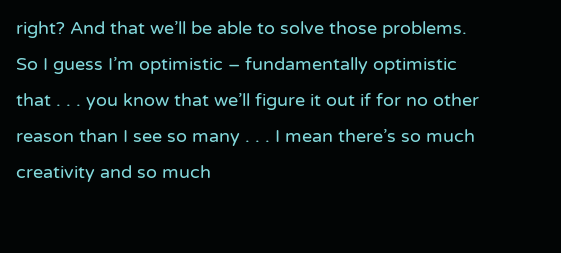right? And that we’ll be able to solve those problems. So I guess I’m optimistic – fundamentally optimistic that . . . you know that we’ll figure it out if for no other reason than I see so many . . . I mean there’s so much creativity and so much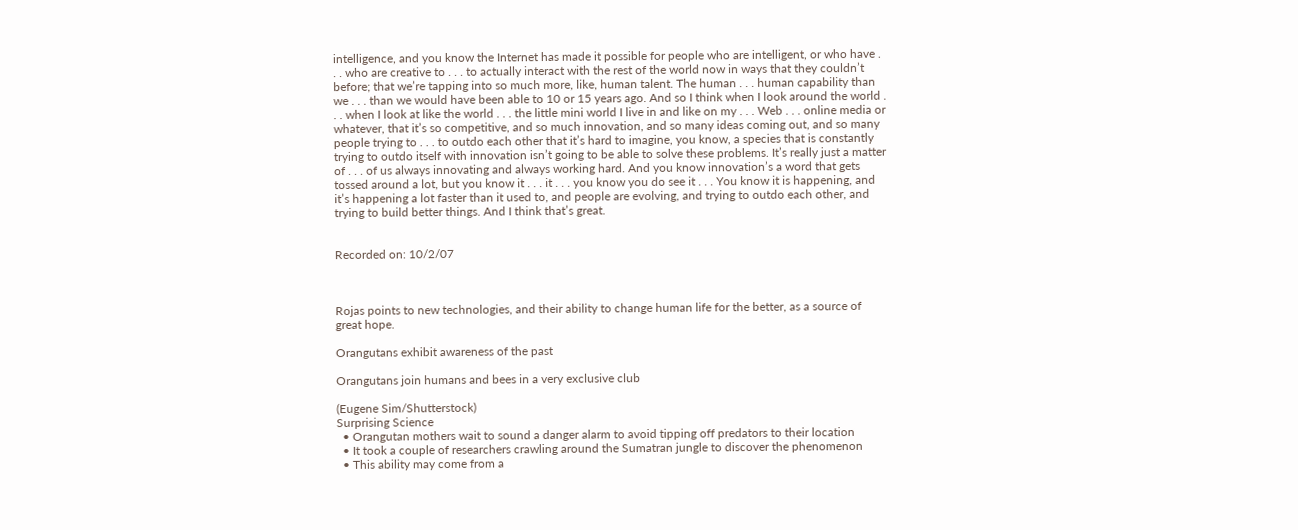intelligence, and you know the Internet has made it possible for people who are intelligent, or who have . . . who are creative to . . . to actually interact with the rest of the world now in ways that they couldn’t before; that we’re tapping into so much more, like, human talent. The human . . . human capability than we . . . than we would have been able to 10 or 15 years ago. And so I think when I look around the world . . . when I look at like the world . . . the little mini world I live in and like on my . . . Web . . . online media or whatever, that it’s so competitive, and so much innovation, and so many ideas coming out, and so many people trying to . . . to outdo each other that it’s hard to imagine, you know, a species that is constantly trying to outdo itself with innovation isn’t going to be able to solve these problems. It’s really just a matter of . . . of us always innovating and always working hard. And you know innovation’s a word that gets tossed around a lot, but you know it . . . it . . . you know you do see it . . . You know it is happening, and it’s happening a lot faster than it used to, and people are evolving, and trying to outdo each other, and trying to build better things. And I think that’s great.


Recorded on: 10/2/07



Rojas points to new technologies, and their ability to change human life for the better, as a source of great hope.

Orangutans exhibit awareness of the past

Orangutans join humans and bees in a very exclusive club

(Eugene Sim/Shutterstock)
Surprising Science
  • Orangutan mothers wait to sound a danger alarm to avoid tipping off predators to their location
  • It took a couple of researchers crawling around the Sumatran jungle to discover the phenomenon
  • This ability may come from a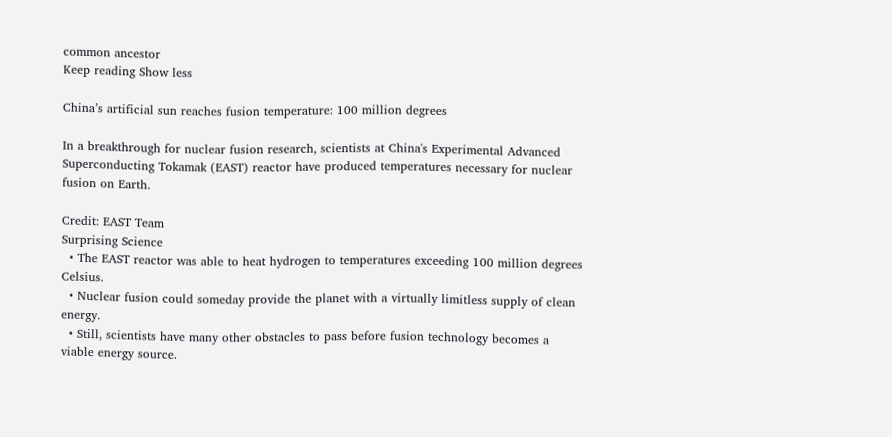common ancestor
Keep reading Show less

China’s artificial sun reaches fusion temperature: 100 million degrees

In a breakthrough for nuclear fusion research, scientists at China's Experimental Advanced Superconducting Tokamak (EAST) reactor have produced temperatures necessary for nuclear fusion on Earth.

Credit: EAST Team
Surprising Science
  • The EAST reactor was able to heat hydrogen to temperatures exceeding 100 million degrees Celsius.
  • Nuclear fusion could someday provide the planet with a virtually limitless supply of clean energy.
  • Still, scientists have many other obstacles to pass before fusion technology becomes a viable energy source.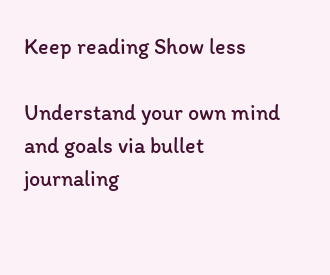Keep reading Show less

Understand your own mind and goals via bullet journaling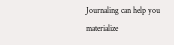Journaling can help you materialize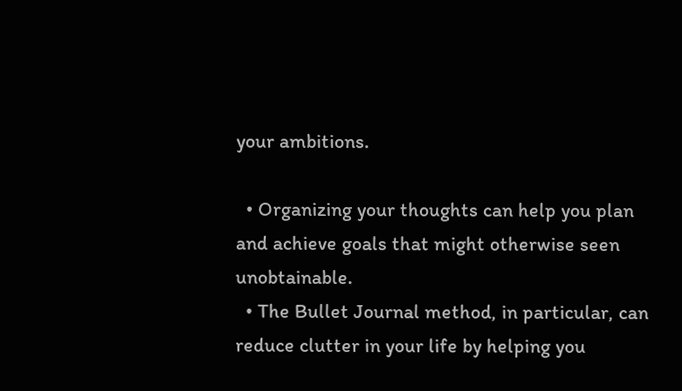your ambitions.

  • Organizing your thoughts can help you plan and achieve goals that might otherwise seen unobtainable.
  • The Bullet Journal method, in particular, can reduce clutter in your life by helping you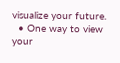visualize your future.
  • One way to view your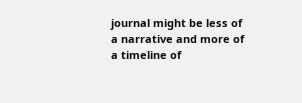journal might be less of a narrative and more of a timeline of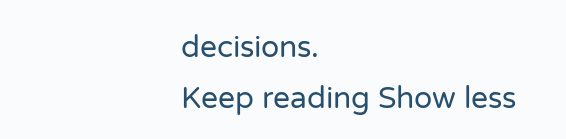decisions.
Keep reading Show less